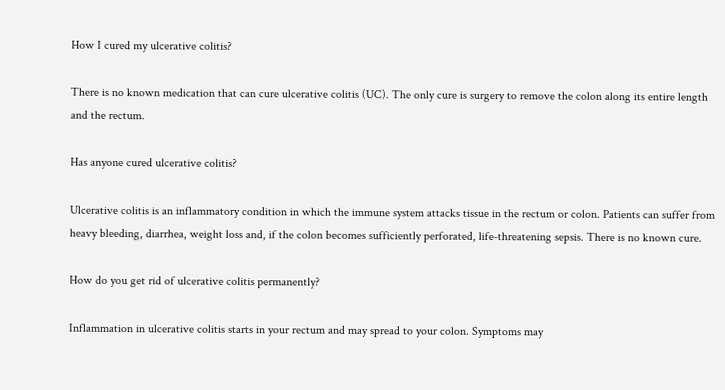How I cured my ulcerative colitis?

There is no known medication that can cure ulcerative colitis (UC). The only cure is surgery to remove the colon along its entire length and the rectum.

Has anyone cured ulcerative colitis?

Ulcerative colitis is an inflammatory condition in which the immune system attacks tissue in the rectum or colon. Patients can suffer from heavy bleeding, diarrhea, weight loss and, if the colon becomes sufficiently perforated, life-threatening sepsis. There is no known cure.

How do you get rid of ulcerative colitis permanently?

Inflammation in ulcerative colitis starts in your rectum and may spread to your colon. Symptoms may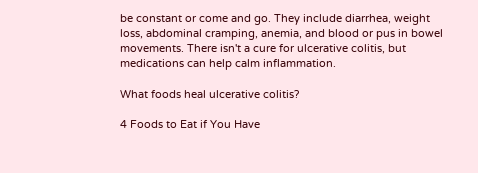be constant or come and go. They include diarrhea, weight loss, abdominal cramping, anemia, and blood or pus in bowel movements. There isn't a cure for ulcerative colitis, but medications can help calm inflammation.

What foods heal ulcerative colitis?

4 Foods to Eat if You Have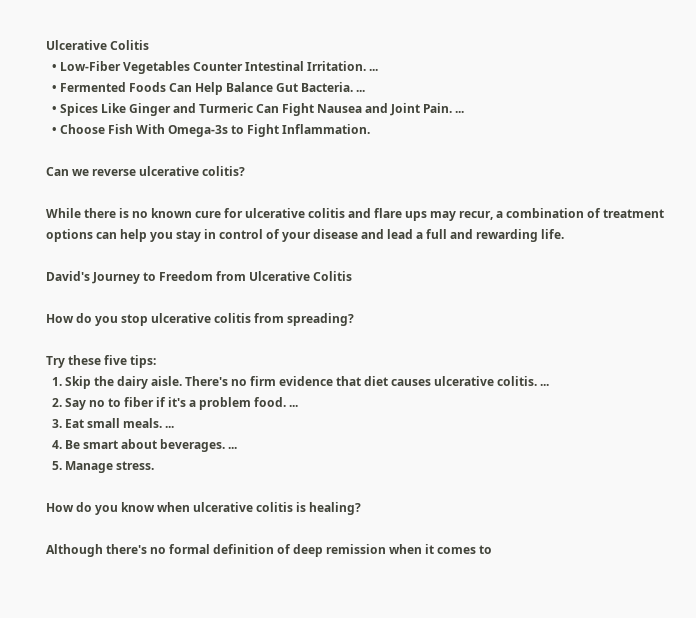Ulcerative Colitis
  • Low-Fiber Vegetables Counter Intestinal Irritation. ...
  • Fermented Foods Can Help Balance Gut Bacteria. ...
  • Spices Like Ginger and Turmeric Can Fight Nausea and Joint Pain. ...
  • Choose Fish With Omega-3s to Fight Inflammation.

Can we reverse ulcerative colitis?

While there is no known cure for ulcerative colitis and flare ups may recur, a combination of treatment options can help you stay in control of your disease and lead a full and rewarding life.

David's Journey to Freedom from Ulcerative Colitis

How do you stop ulcerative colitis from spreading?

Try these five tips:
  1. Skip the dairy aisle. There's no firm evidence that diet causes ulcerative colitis. ...
  2. Say no to fiber if it's a problem food. ...
  3. Eat small meals. ...
  4. Be smart about beverages. ...
  5. Manage stress.

How do you know when ulcerative colitis is healing?

Although there's no formal definition of deep remission when it comes to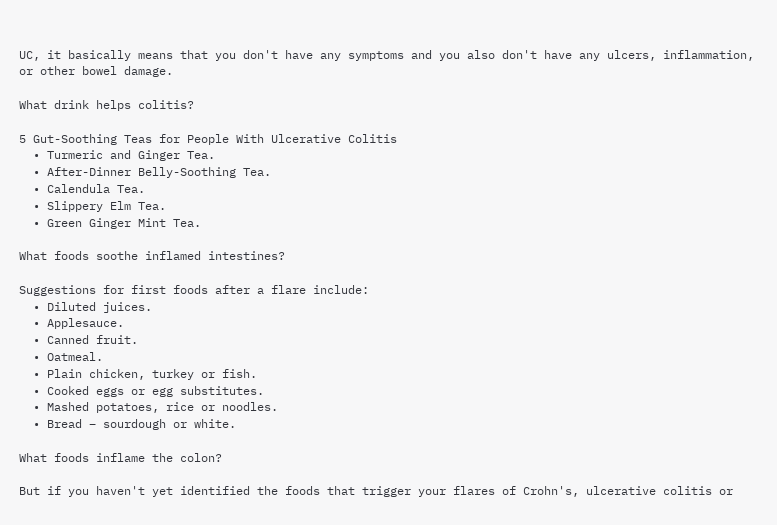UC, it basically means that you don't have any symptoms and you also don't have any ulcers, inflammation, or other bowel damage.

What drink helps colitis?

5 Gut-Soothing Teas for People With Ulcerative Colitis
  • Turmeric and Ginger Tea.
  • After-Dinner Belly-Soothing Tea.
  • Calendula Tea.
  • Slippery Elm Tea.
  • Green Ginger Mint Tea.

What foods soothe inflamed intestines?

Suggestions for first foods after a flare include:
  • Diluted juices.
  • Applesauce.
  • Canned fruit.
  • Oatmeal.
  • Plain chicken, turkey or fish.
  • Cooked eggs or egg substitutes.
  • Mashed potatoes, rice or noodles.
  • Bread – sourdough or white.

What foods inflame the colon?

But if you haven't yet identified the foods that trigger your flares of Crohn's, ulcerative colitis or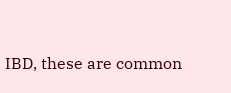IBD, these are common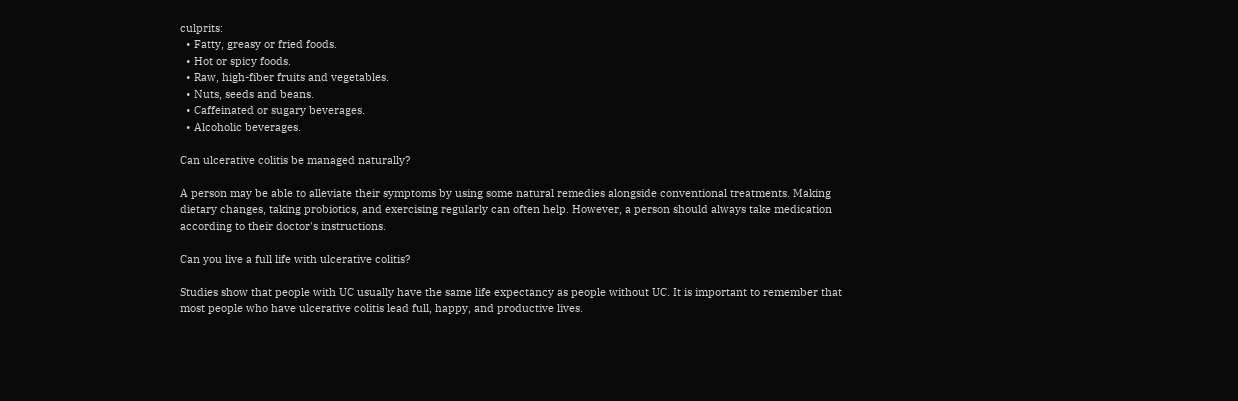culprits:
  • Fatty, greasy or fried foods.
  • Hot or spicy foods.
  • Raw, high-fiber fruits and vegetables.
  • Nuts, seeds and beans.
  • Caffeinated or sugary beverages.
  • Alcoholic beverages.

Can ulcerative colitis be managed naturally?

A person may be able to alleviate their symptoms by using some natural remedies alongside conventional treatments. Making dietary changes, taking probiotics, and exercising regularly can often help. However, a person should always take medication according to their doctor's instructions.

Can you live a full life with ulcerative colitis?

Studies show that people with UC usually have the same life expectancy as people without UC. It is important to remember that most people who have ulcerative colitis lead full, happy, and productive lives.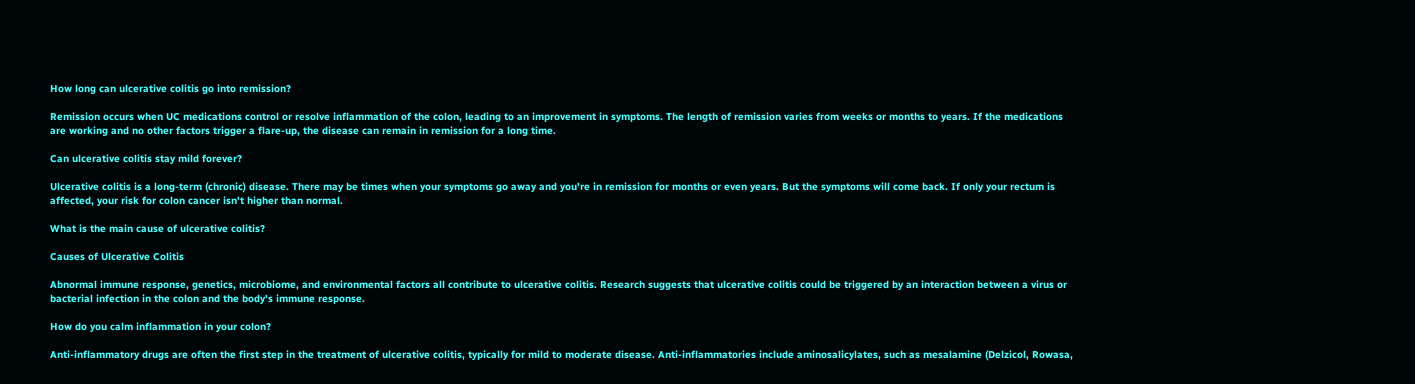How long can ulcerative colitis go into remission?

Remission occurs when UC medications control or resolve inflammation of the colon, leading to an improvement in symptoms. The length of remission varies from weeks or months to years. If the medications are working and no other factors trigger a flare-up, the disease can remain in remission for a long time.

Can ulcerative colitis stay mild forever?

Ulcerative colitis is a long-term (chronic) disease. There may be times when your symptoms go away and you're in remission for months or even years. But the symptoms will come back. If only your rectum is affected, your risk for colon cancer isn't higher than normal.

What is the main cause of ulcerative colitis?

Causes of Ulcerative Colitis

Abnormal immune response, genetics, microbiome, and environmental factors all contribute to ulcerative colitis. Research suggests that ulcerative colitis could be triggered by an interaction between a virus or bacterial infection in the colon and the body's immune response.

How do you calm inflammation in your colon?

Anti-inflammatory drugs are often the first step in the treatment of ulcerative colitis, typically for mild to moderate disease. Anti-inflammatories include aminosalicylates, such as mesalamine (Delzicol, Rowasa,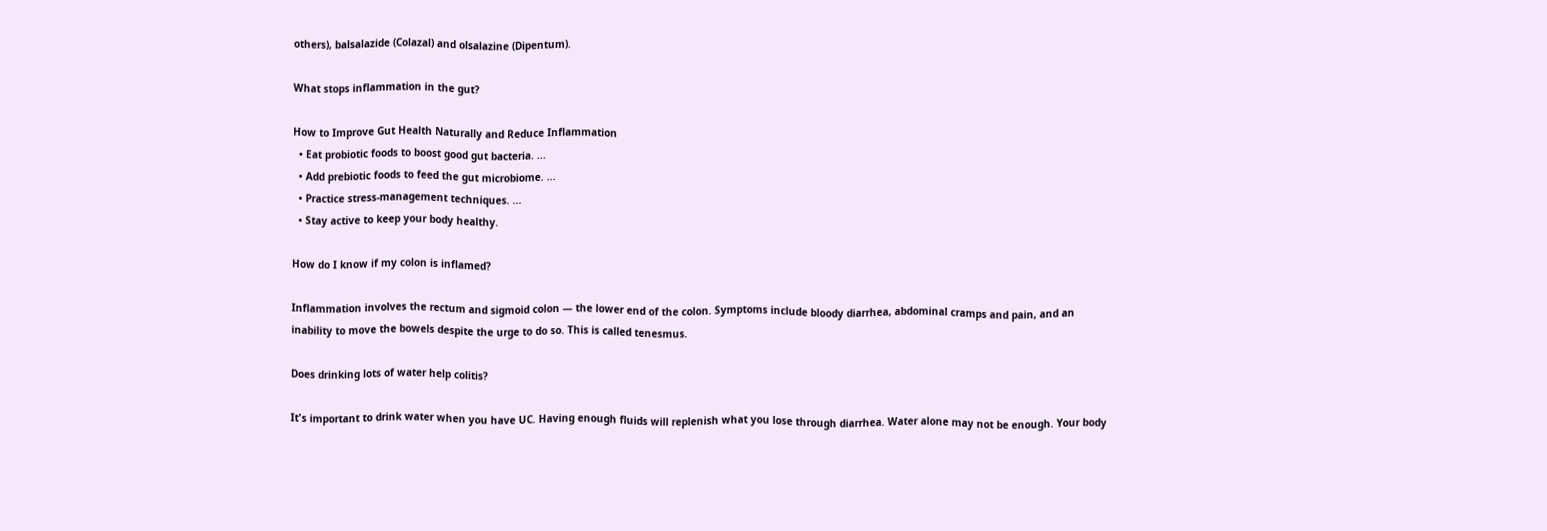others), balsalazide (Colazal) and olsalazine (Dipentum).

What stops inflammation in the gut?

How to Improve Gut Health Naturally and Reduce Inflammation
  • Eat probiotic foods to boost good gut bacteria. ...
  • Add prebiotic foods to feed the gut microbiome. ...
  • Practice stress-management techniques. ...
  • Stay active to keep your body healthy.

How do I know if my colon is inflamed?

Inflammation involves the rectum and sigmoid colon — the lower end of the colon. Symptoms include bloody diarrhea, abdominal cramps and pain, and an inability to move the bowels despite the urge to do so. This is called tenesmus.

Does drinking lots of water help colitis?

It's important to drink water when you have UC. Having enough fluids will replenish what you lose through diarrhea. Water alone may not be enough. Your body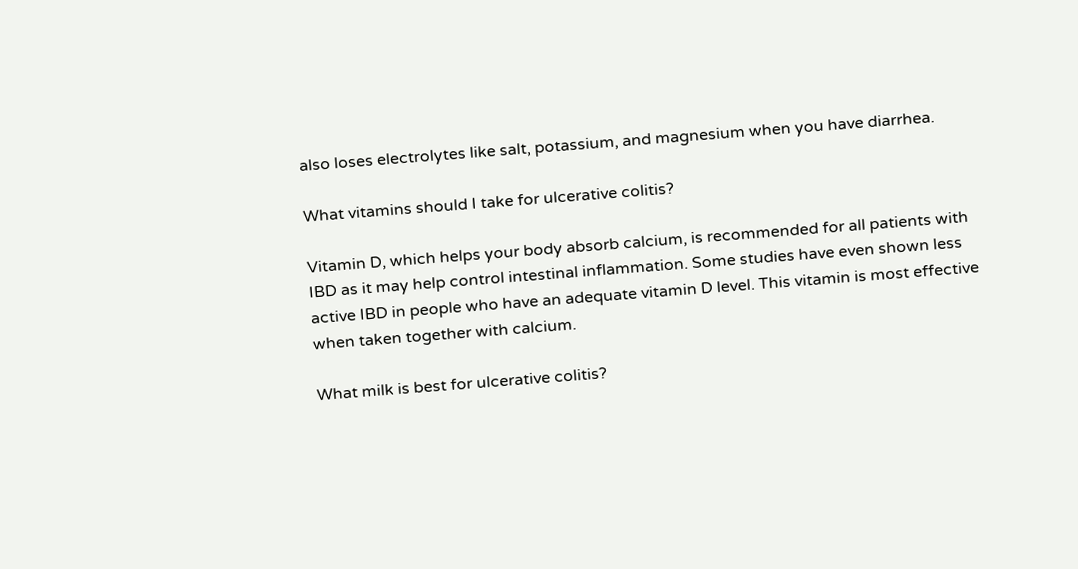also loses electrolytes like salt, potassium, and magnesium when you have diarrhea.

What vitamins should I take for ulcerative colitis?

Vitamin D, which helps your body absorb calcium, is recommended for all patients with IBD as it may help control intestinal inflammation. Some studies have even shown less active IBD in people who have an adequate vitamin D level. This vitamin is most effective when taken together with calcium.

What milk is best for ulcerative colitis?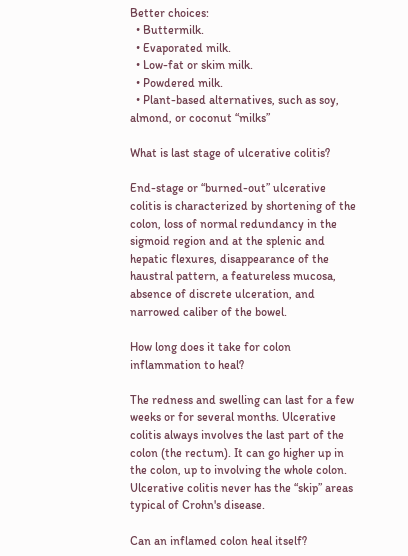Better choices:
  • Buttermilk.
  • Evaporated milk.
  • Low-fat or skim milk.
  • Powdered milk.
  • Plant-based alternatives, such as soy, almond, or coconut “milks”

What is last stage of ulcerative colitis?

End-stage or “burned-out” ulcerative colitis is characterized by shortening of the colon, loss of normal redundancy in the sigmoid region and at the splenic and hepatic flexures, disappearance of the haustral pattern, a featureless mucosa, absence of discrete ulceration, and narrowed caliber of the bowel.

How long does it take for colon inflammation to heal?

The redness and swelling can last for a few weeks or for several months. Ulcerative colitis always involves the last part of the colon (the rectum). It can go higher up in the colon, up to involving the whole colon. Ulcerative colitis never has the “skip” areas typical of Crohn's disease.

Can an inflamed colon heal itself?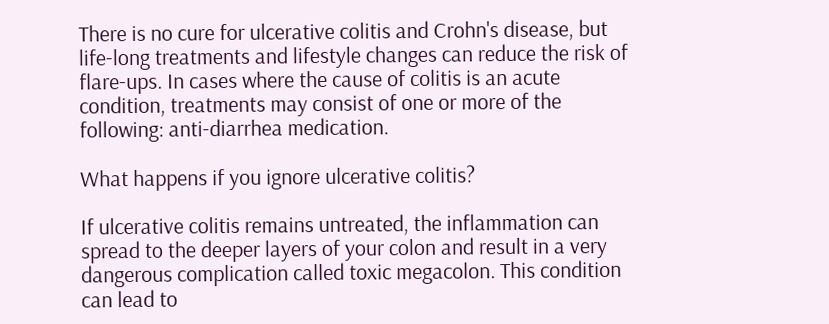There is no cure for ulcerative colitis and Crohn's disease, but life-long treatments and lifestyle changes can reduce the risk of flare-ups. In cases where the cause of colitis is an acute condition, treatments may consist of one or more of the following: anti-diarrhea medication.

What happens if you ignore ulcerative colitis?

If ulcerative colitis remains untreated, the inflammation can spread to the deeper layers of your colon and result in a very dangerous complication called toxic megacolon. This condition can lead to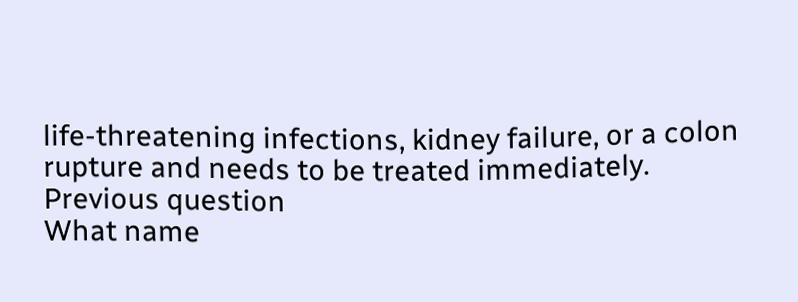life-threatening infections, kidney failure, or a colon rupture and needs to be treated immediately.
Previous question
What name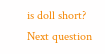is doll short?
Next question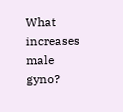What increases male gyno?